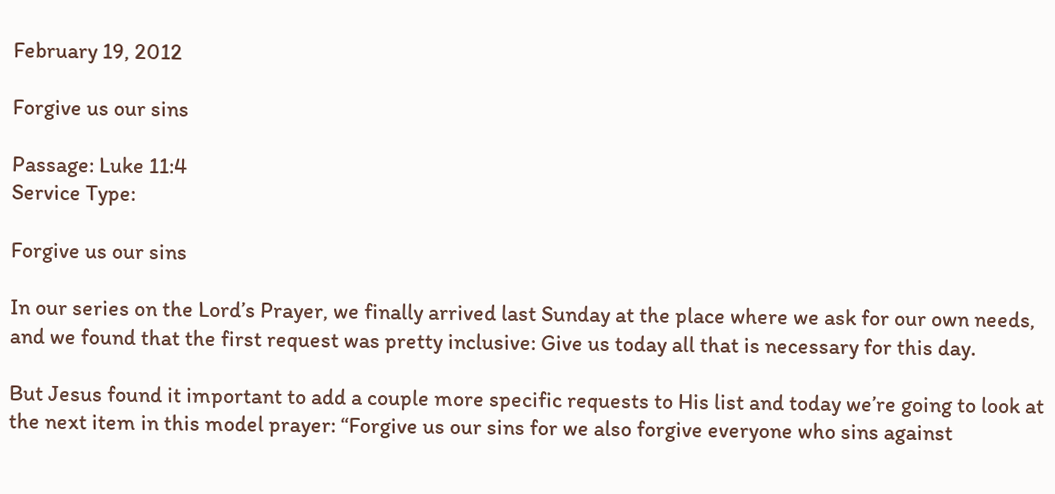February 19, 2012

Forgive us our sins

Passage: Luke 11:4
Service Type:

Forgive us our sins

In our series on the Lord’s Prayer, we finally arrived last Sunday at the place where we ask for our own needs, and we found that the first request was pretty inclusive: Give us today all that is necessary for this day.

But Jesus found it important to add a couple more specific requests to His list and today we’re going to look at the next item in this model prayer: “Forgive us our sins for we also forgive everyone who sins against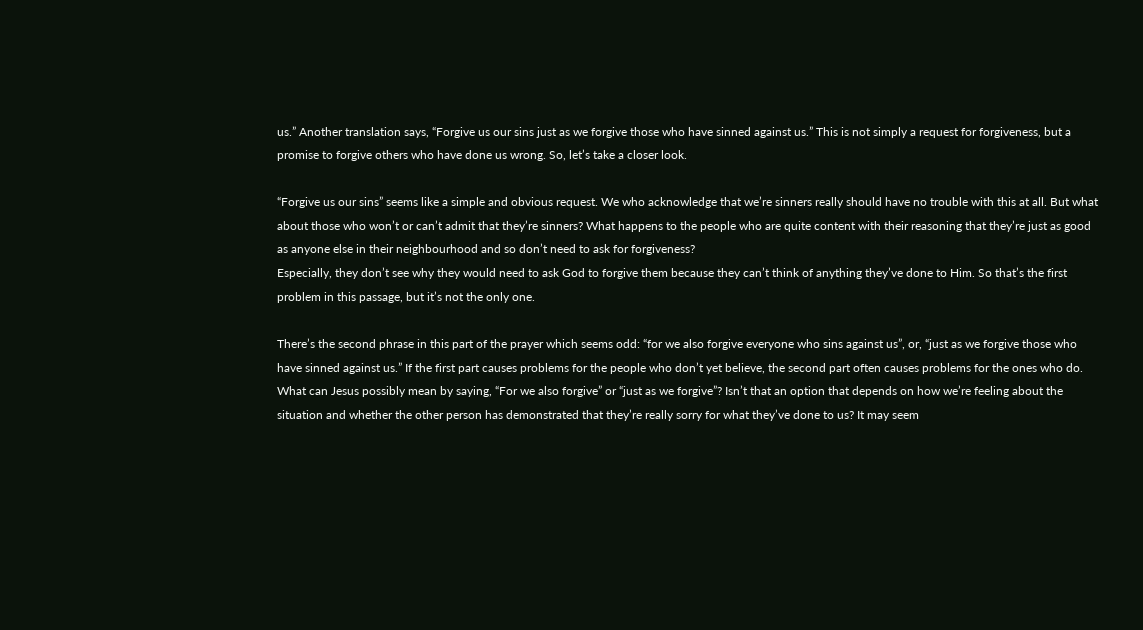us.” Another translation says, “Forgive us our sins just as we forgive those who have sinned against us.” This is not simply a request for forgiveness, but a promise to forgive others who have done us wrong. So, let’s take a closer look.

“Forgive us our sins” seems like a simple and obvious request. We who acknowledge that we’re sinners really should have no trouble with this at all. But what about those who won’t or can’t admit that they’re sinners? What happens to the people who are quite content with their reasoning that they’re just as good as anyone else in their neighbourhood and so don’t need to ask for forgiveness?
Especially, they don’t see why they would need to ask God to forgive them because they can’t think of anything they’ve done to Him. So that’s the first problem in this passage, but it’s not the only one.

There’s the second phrase in this part of the prayer which seems odd: “for we also forgive everyone who sins against us”, or, “just as we forgive those who have sinned against us.” If the first part causes problems for the people who don’t yet believe, the second part often causes problems for the ones who do. What can Jesus possibly mean by saying, “For we also forgive” or “just as we forgive”? Isn’t that an option that depends on how we’re feeling about the situation and whether the other person has demonstrated that they’re really sorry for what they’ve done to us? It may seem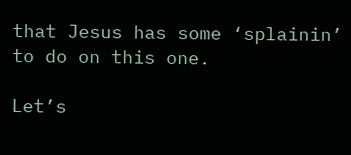that Jesus has some ‘splainin’ to do on this one.

Let’s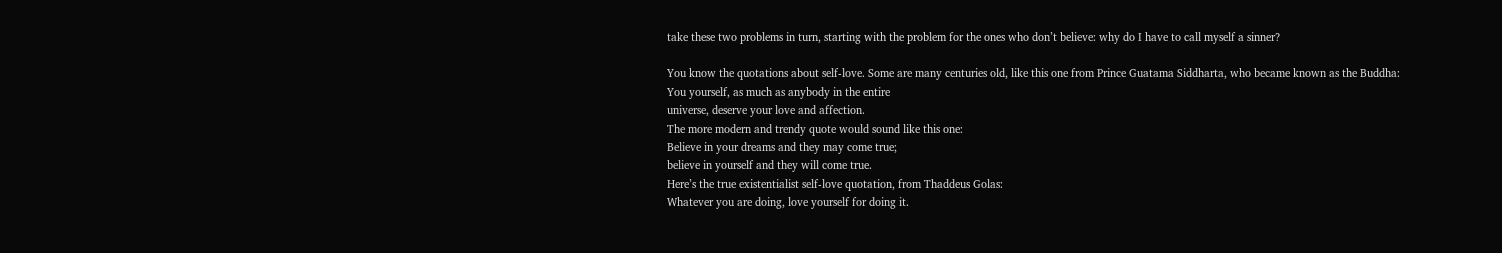take these two problems in turn, starting with the problem for the ones who don’t believe: why do I have to call myself a sinner?

You know the quotations about self-love. Some are many centuries old, like this one from Prince Guatama Siddharta, who became known as the Buddha:
You yourself, as much as anybody in the entire
universe, deserve your love and affection.
The more modern and trendy quote would sound like this one:
Believe in your dreams and they may come true;
believe in yourself and they will come true.
Here’s the true existentialist self-love quotation, from Thaddeus Golas:
Whatever you are doing, love yourself for doing it.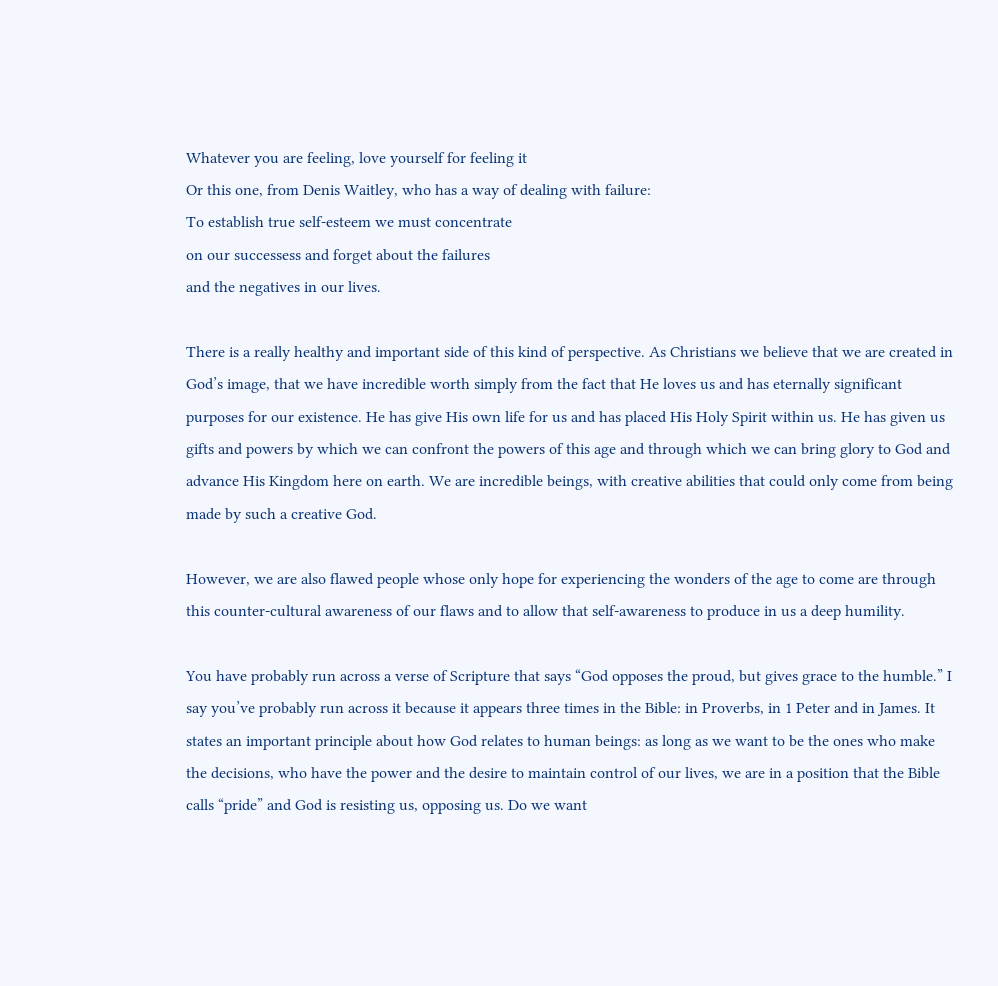Whatever you are feeling, love yourself for feeling it
Or this one, from Denis Waitley, who has a way of dealing with failure:
To establish true self-esteem we must concentrate
on our successess and forget about the failures
and the negatives in our lives.

There is a really healthy and important side of this kind of perspective. As Christians we believe that we are created in God’s image, that we have incredible worth simply from the fact that He loves us and has eternally significant purposes for our existence. He has give His own life for us and has placed His Holy Spirit within us. He has given us gifts and powers by which we can confront the powers of this age and through which we can bring glory to God and advance His Kingdom here on earth. We are incredible beings, with creative abilities that could only come from being made by such a creative God.

However, we are also flawed people whose only hope for experiencing the wonders of the age to come are through this counter-cultural awareness of our flaws and to allow that self-awareness to produce in us a deep humility.

You have probably run across a verse of Scripture that says “God opposes the proud, but gives grace to the humble.” I say you’ve probably run across it because it appears three times in the Bible: in Proverbs, in 1 Peter and in James. It states an important principle about how God relates to human beings: as long as we want to be the ones who make the decisions, who have the power and the desire to maintain control of our lives, we are in a position that the Bible calls “pride” and God is resisting us, opposing us. Do we want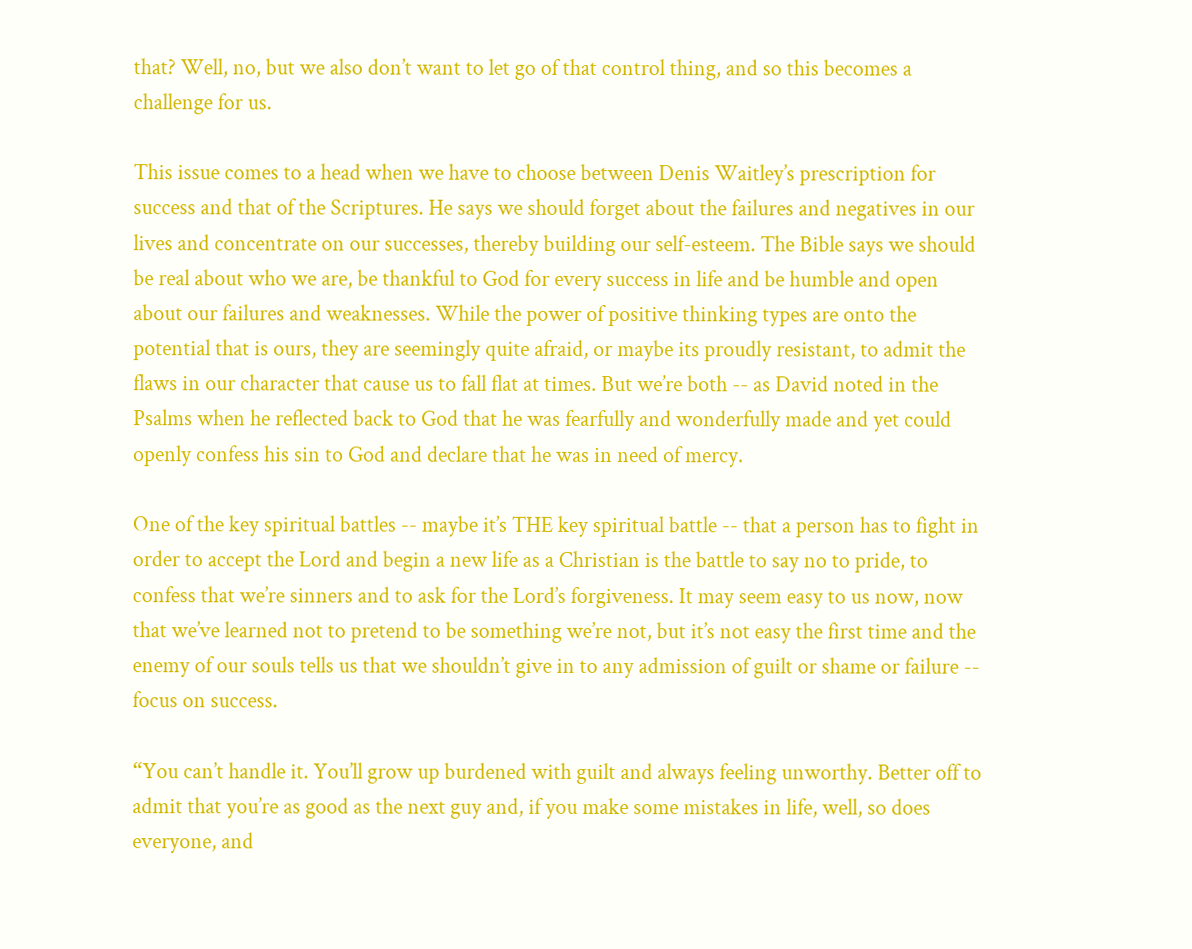that? Well, no, but we also don’t want to let go of that control thing, and so this becomes a challenge for us.

This issue comes to a head when we have to choose between Denis Waitley’s prescription for success and that of the Scriptures. He says we should forget about the failures and negatives in our lives and concentrate on our successes, thereby building our self-esteem. The Bible says we should be real about who we are, be thankful to God for every success in life and be humble and open about our failures and weaknesses. While the power of positive thinking types are onto the potential that is ours, they are seemingly quite afraid, or maybe its proudly resistant, to admit the flaws in our character that cause us to fall flat at times. But we’re both -- as David noted in the Psalms when he reflected back to God that he was fearfully and wonderfully made and yet could openly confess his sin to God and declare that he was in need of mercy.

One of the key spiritual battles -- maybe it’s THE key spiritual battle -- that a person has to fight in order to accept the Lord and begin a new life as a Christian is the battle to say no to pride, to confess that we’re sinners and to ask for the Lord’s forgiveness. It may seem easy to us now, now that we’ve learned not to pretend to be something we’re not, but it’s not easy the first time and the enemy of our souls tells us that we shouldn’t give in to any admission of guilt or shame or failure -- focus on success.

“You can’t handle it. You’ll grow up burdened with guilt and always feeling unworthy. Better off to admit that you’re as good as the next guy and, if you make some mistakes in life, well, so does everyone, and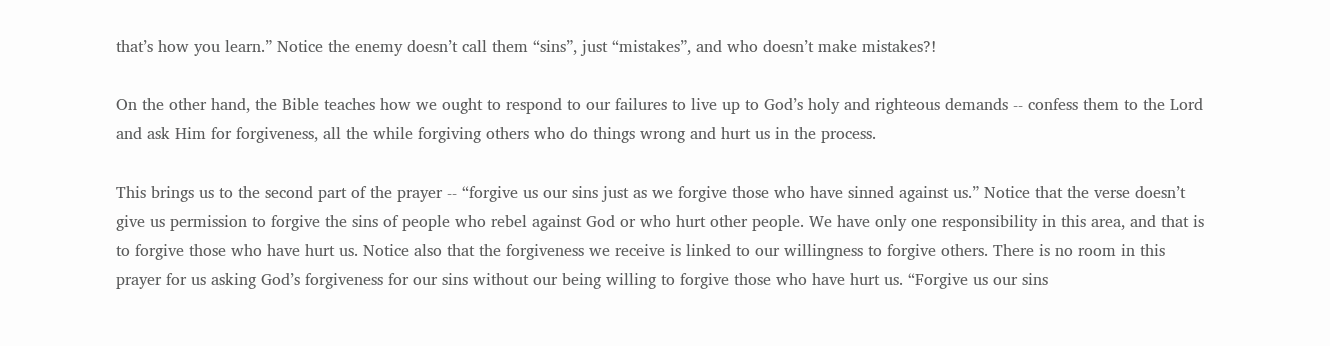that’s how you learn.” Notice the enemy doesn’t call them “sins”, just “mistakes”, and who doesn’t make mistakes?!

On the other hand, the Bible teaches how we ought to respond to our failures to live up to God’s holy and righteous demands -- confess them to the Lord and ask Him for forgiveness, all the while forgiving others who do things wrong and hurt us in the process.

This brings us to the second part of the prayer -- “forgive us our sins just as we forgive those who have sinned against us.” Notice that the verse doesn’t give us permission to forgive the sins of people who rebel against God or who hurt other people. We have only one responsibility in this area, and that is to forgive those who have hurt us. Notice also that the forgiveness we receive is linked to our willingness to forgive others. There is no room in this prayer for us asking God’s forgiveness for our sins without our being willing to forgive those who have hurt us. “Forgive us our sins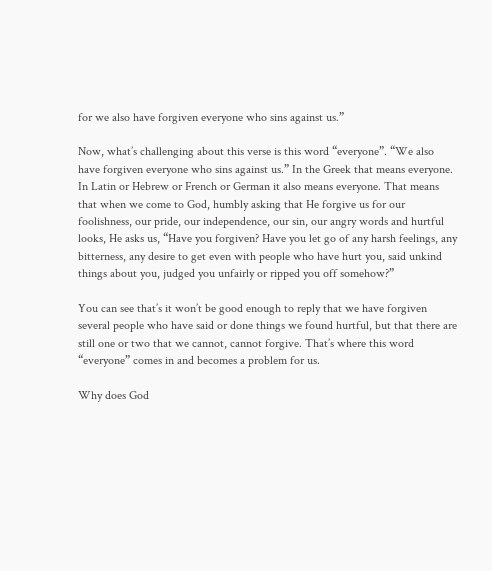for we also have forgiven everyone who sins against us.”

Now, what’s challenging about this verse is this word “everyone”. “We also have forgiven everyone who sins against us.” In the Greek that means everyone. In Latin or Hebrew or French or German it also means everyone. That means that when we come to God, humbly asking that He forgive us for our foolishness, our pride, our independence, our sin, our angry words and hurtful looks, He asks us, “Have you forgiven? Have you let go of any harsh feelings, any bitterness, any desire to get even with people who have hurt you, said unkind things about you, judged you unfairly or ripped you off somehow?”

You can see that’s it won’t be good enough to reply that we have forgiven several people who have said or done things we found hurtful, but that there are still one or two that we cannot, cannot forgive. That’s where this word “everyone” comes in and becomes a problem for us.

Why does God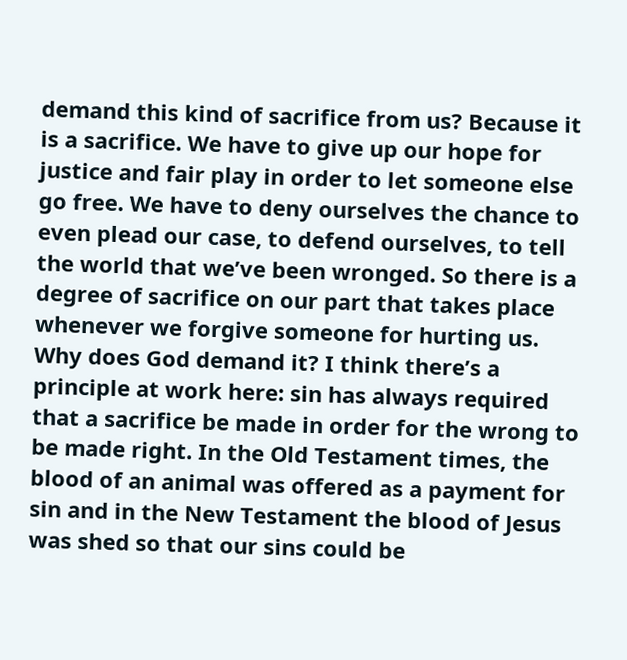demand this kind of sacrifice from us? Because it is a sacrifice. We have to give up our hope for justice and fair play in order to let someone else go free. We have to deny ourselves the chance to even plead our case, to defend ourselves, to tell the world that we’ve been wronged. So there is a degree of sacrifice on our part that takes place whenever we forgive someone for hurting us. Why does God demand it? I think there’s a principle at work here: sin has always required that a sacrifice be made in order for the wrong to be made right. In the Old Testament times, the blood of an animal was offered as a payment for sin and in the New Testament the blood of Jesus was shed so that our sins could be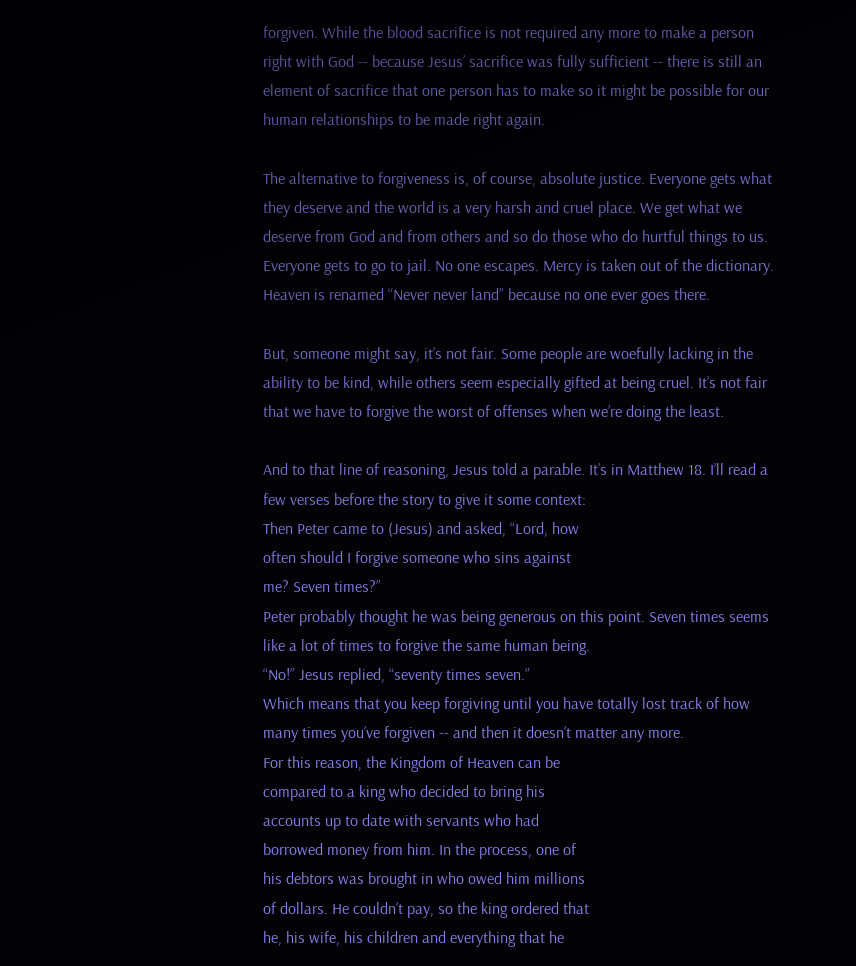forgiven. While the blood sacrifice is not required any more to make a person right with God -- because Jesus’ sacrifice was fully sufficient -- there is still an element of sacrifice that one person has to make so it might be possible for our human relationships to be made right again.

The alternative to forgiveness is, of course, absolute justice. Everyone gets what they deserve and the world is a very harsh and cruel place. We get what we deserve from God and from others and so do those who do hurtful things to us. Everyone gets to go to jail. No one escapes. Mercy is taken out of the dictionary. Heaven is renamed “Never never land” because no one ever goes there.

But, someone might say, it’s not fair. Some people are woefully lacking in the ability to be kind, while others seem especially gifted at being cruel. It’s not fair that we have to forgive the worst of offenses when we’re doing the least.

And to that line of reasoning, Jesus told a parable. It’s in Matthew 18. I’ll read a few verses before the story to give it some context:
Then Peter came to (Jesus) and asked, “Lord, how
often should I forgive someone who sins against
me? Seven times?”
Peter probably thought he was being generous on this point. Seven times seems like a lot of times to forgive the same human being.
“No!” Jesus replied, “seventy times seven.”
Which means that you keep forgiving until you have totally lost track of how many times you’ve forgiven -- and then it doesn’t matter any more.
For this reason, the Kingdom of Heaven can be
compared to a king who decided to bring his
accounts up to date with servants who had
borrowed money from him. In the process, one of
his debtors was brought in who owed him millions
of dollars. He couldn’t pay, so the king ordered that
he, his wife, his children and everything that he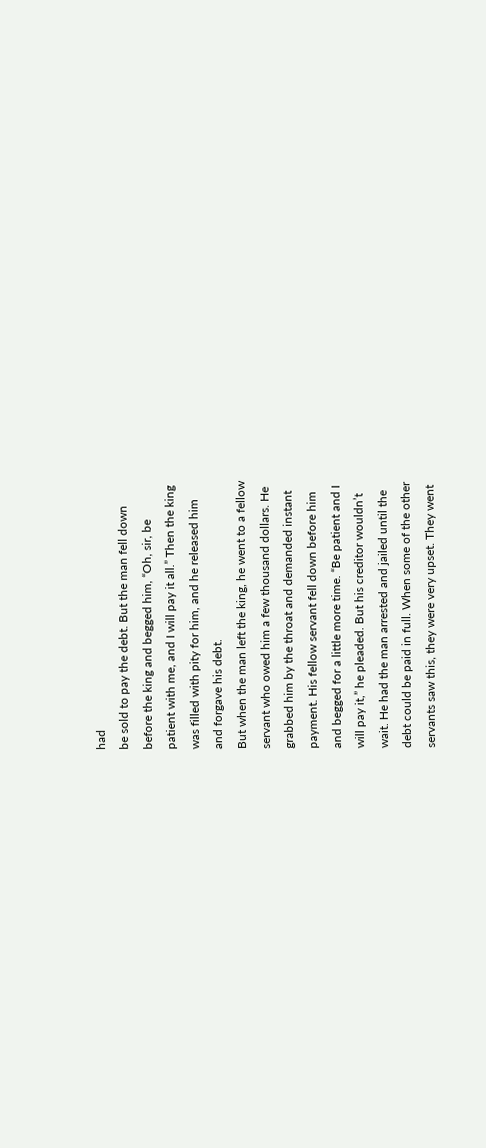had
be sold to pay the debt. But the man fell down
before the king and begged him, “Oh, sir, be
patient with me, and I will pay it all.” Then the king
was filled with pity for him, and he released him
and forgave his debt.
But when the man left the king, he went to a fellow
servant who owed him a few thousand dollars. He
grabbed him by the throat and demanded instant
payment. His fellow servant fell down before him
and begged for a little more time. “Be patient and I
will pay it,” he pleaded. But his creditor wouldn’t
wait. He had the man arrested and jailed until the
debt could be paid in full. When some of the other
servants saw this, they were very upset. They went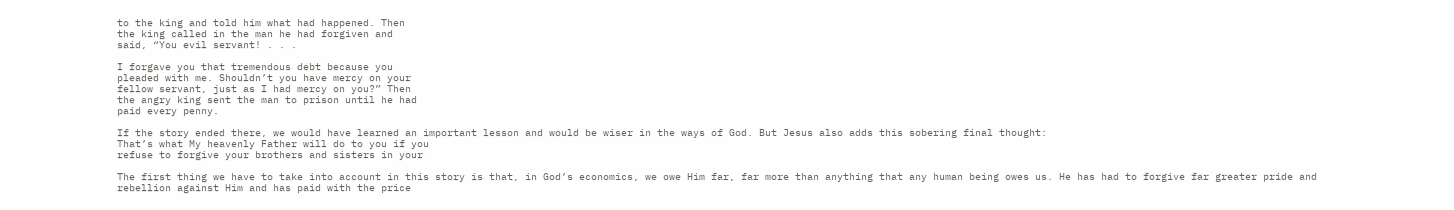to the king and told him what had happened. Then
the king called in the man he had forgiven and
said, “You evil servant! . . .

I forgave you that tremendous debt because you
pleaded with me. Shouldn’t you have mercy on your
fellow servant, just as I had mercy on you?” Then
the angry king sent the man to prison until he had
paid every penny.

If the story ended there, we would have learned an important lesson and would be wiser in the ways of God. But Jesus also adds this sobering final thought:
That’s what My heavenly Father will do to you if you
refuse to forgive your brothers and sisters in your

The first thing we have to take into account in this story is that, in God’s economics, we owe Him far, far more than anything that any human being owes us. He has had to forgive far greater pride and rebellion against Him and has paid with the price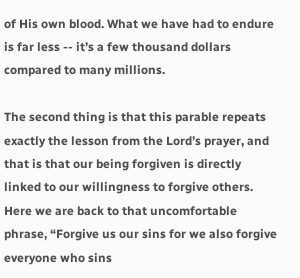of His own blood. What we have had to endure is far less -- it’s a few thousand dollars compared to many millions.

The second thing is that this parable repeats exactly the lesson from the Lord’s prayer, and that is that our being forgiven is directly linked to our willingness to forgive others. Here we are back to that uncomfortable phrase, “Forgive us our sins for we also forgive everyone who sins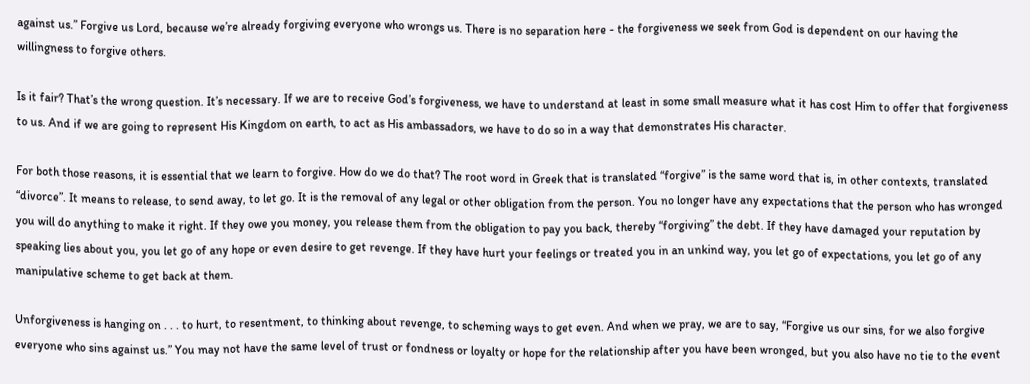against us.” Forgive us Lord, because we’re already forgiving everyone who wrongs us. There is no separation here - the forgiveness we seek from God is dependent on our having the willingness to forgive others.

Is it fair? That’s the wrong question. It’s necessary. If we are to receive God’s forgiveness, we have to understand at least in some small measure what it has cost Him to offer that forgiveness to us. And if we are going to represent His Kingdom on earth, to act as His ambassadors, we have to do so in a way that demonstrates His character.

For both those reasons, it is essential that we learn to forgive. How do we do that? The root word in Greek that is translated “forgive” is the same word that is, in other contexts, translated “divorce”. It means to release, to send away, to let go. It is the removal of any legal or other obligation from the person. You no longer have any expectations that the person who has wronged you will do anything to make it right. If they owe you money, you release them from the obligation to pay you back, thereby “forgiving” the debt. If they have damaged your reputation by speaking lies about you, you let go of any hope or even desire to get revenge. If they have hurt your feelings or treated you in an unkind way, you let go of expectations, you let go of any manipulative scheme to get back at them.

Unforgiveness is hanging on . . . to hurt, to resentment, to thinking about revenge, to scheming ways to get even. And when we pray, we are to say, “Forgive us our sins, for we also forgive everyone who sins against us.” You may not have the same level of trust or fondness or loyalty or hope for the relationship after you have been wronged, but you also have no tie to the event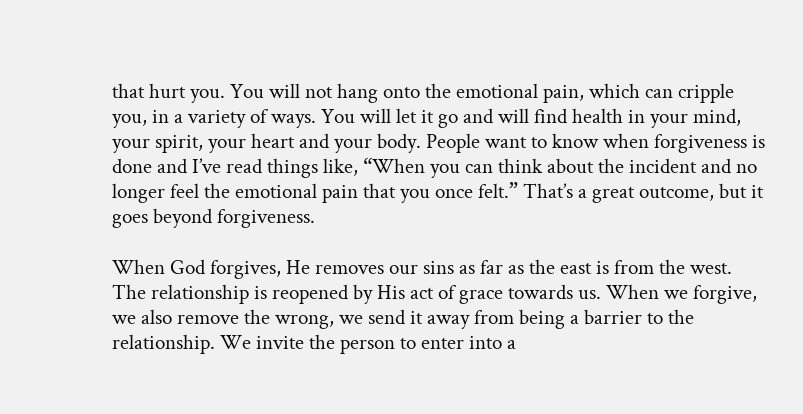that hurt you. You will not hang onto the emotional pain, which can cripple you, in a variety of ways. You will let it go and will find health in your mind, your spirit, your heart and your body. People want to know when forgiveness is done and I’ve read things like, “When you can think about the incident and no longer feel the emotional pain that you once felt.” That’s a great outcome, but it goes beyond forgiveness.

When God forgives, He removes our sins as far as the east is from the west. The relationship is reopened by His act of grace towards us. When we forgive, we also remove the wrong, we send it away from being a barrier to the relationship. We invite the person to enter into a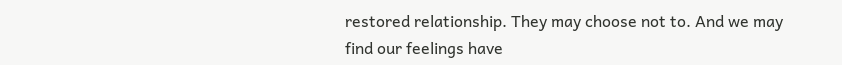restored relationship. They may choose not to. And we may find our feelings have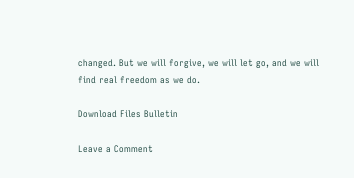changed. But we will forgive, we will let go, and we will find real freedom as we do.

Download Files Bulletin

Leave a Comment